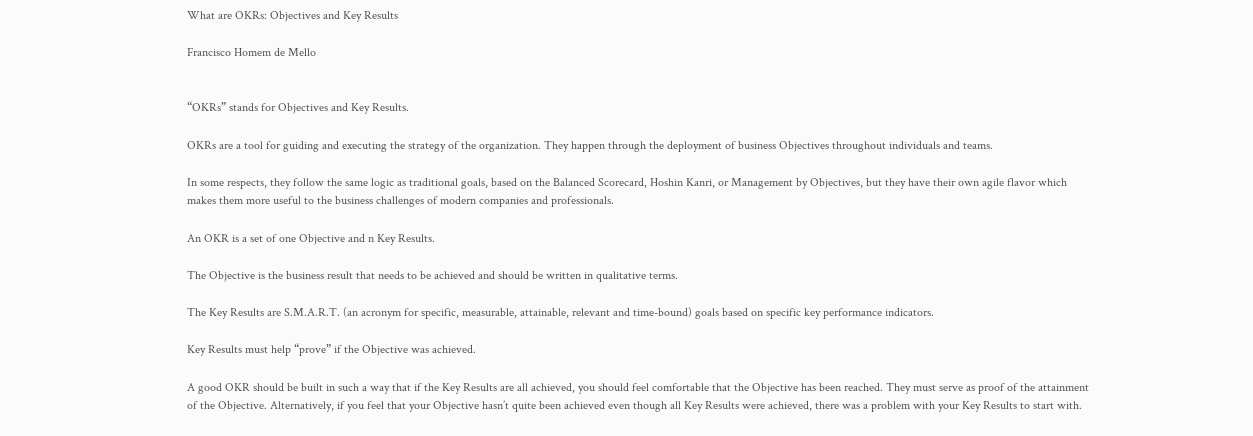What are OKRs: Objectives and Key Results

Francisco Homem de Mello


“OKRs” stands for Objectives and Key Results.

OKRs are a tool for guiding and executing the strategy of the organization. They happen through the deployment of business Objectives throughout individuals and teams.

In some respects, they follow the same logic as traditional goals, based on the Balanced Scorecard, Hoshin Kanri, or Management by Objectives, but they have their own agile flavor which makes them more useful to the business challenges of modern companies and professionals.

An OKR is a set of one Objective and n Key Results.

The Objective is the business result that needs to be achieved and should be written in qualitative terms.

The Key Results are S.M.A.R.T. (an acronym for specific, measurable, attainable, relevant and time-bound) goals based on specific key performance indicators.

Key Results must help “prove” if the Objective was achieved.

A good OKR should be built in such a way that if the Key Results are all achieved, you should feel comfortable that the Objective has been reached. They must serve as proof of the attainment of the Objective. Alternatively, if you feel that your Objective hasn’t quite been achieved even though all Key Results were achieved, there was a problem with your Key Results to start with.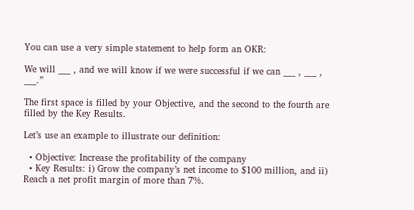You can use a very simple statement to help form an OKR:

We will ___ , and we will know if we were successful if we can ___ , ___ , ___.”

The first space is filled by your Objective, and the second to the fourth are filled by the Key Results.

Let’s use an example to illustrate our definition:

  • Objective: Increase the profitability of the company
  • Key Results: i) Grow the company’s net income to $100 million, and ii) Reach a net profit margin of more than 7%.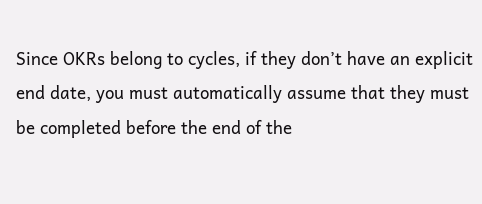Since OKRs belong to cycles, if they don’t have an explicit end date, you must automatically assume that they must be completed before the end of the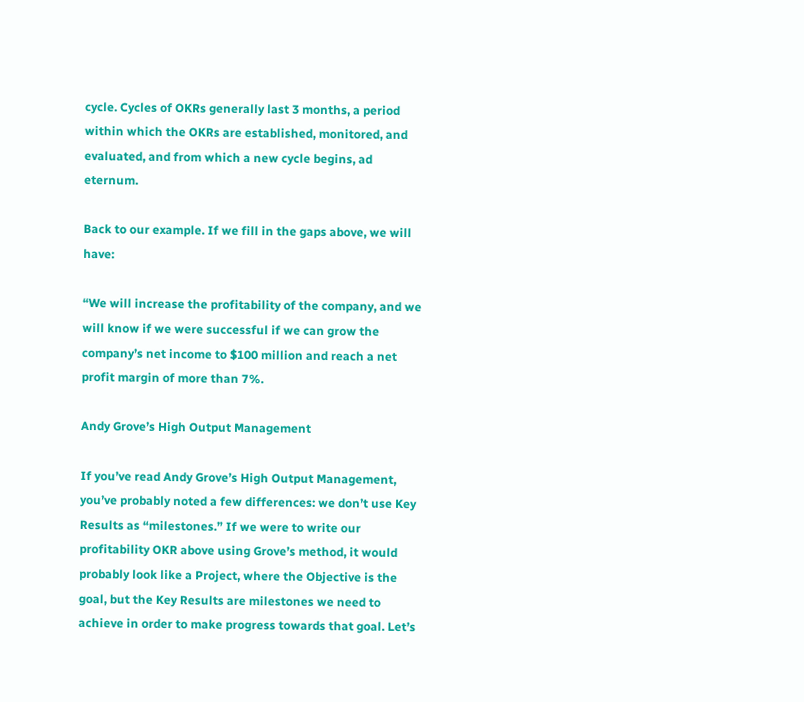cycle. Cycles of OKRs generally last 3 months, a period within which the OKRs are established, monitored, and evaluated, and from which a new cycle begins, ad eternum.

Back to our example. If we fill in the gaps above, we will have:

“We will increase the profitability of the company, and we will know if we were successful if we can grow the company’s net income to $100 million and reach a net profit margin of more than 7%.

Andy Grove’s High Output Management

If you’ve read Andy Grove’s High Output Management, you’ve probably noted a few differences: we don’t use Key Results as “milestones.” If we were to write our profitability OKR above using Grove’s method, it would probably look like a Project, where the Objective is the goal, but the Key Results are milestones we need to achieve in order to make progress towards that goal. Let’s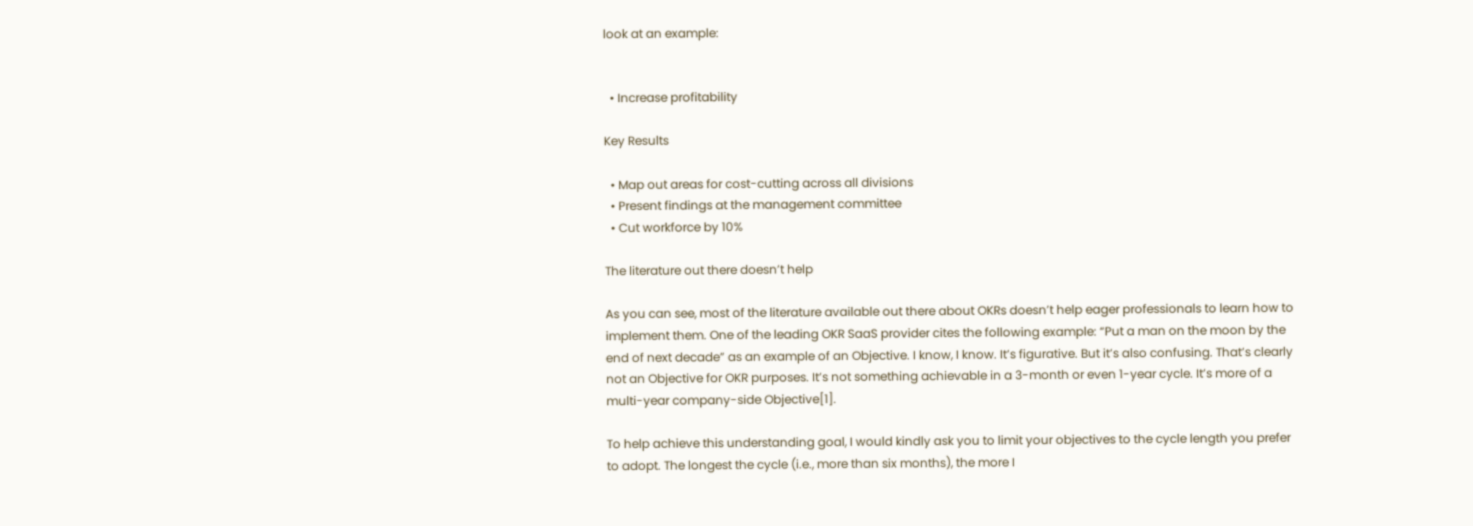look at an example:


  • Increase profitability

Key Results

  • Map out areas for cost-cutting across all divisions
  • Present findings at the management committee
  • Cut workforce by 10%

The literature out there doesn’t help

As you can see, most of the literature available out there about OKRs doesn’t help eager professionals to learn how to implement them. One of the leading OKR SaaS provider cites the following example: “Put a man on the moon by the end of next decade” as an example of an Objective. I know, I know. It’s figurative. But it’s also confusing. That’s clearly not an Objective for OKR purposes. It’s not something achievable in a 3-month or even 1-year cycle. It’s more of a multi-year company-side Objective[1].

To help achieve this understanding goal, I would kindly ask you to limit your objectives to the cycle length you prefer to adopt. The longest the cycle (i.e., more than six months), the more I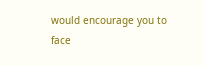would encourage you to face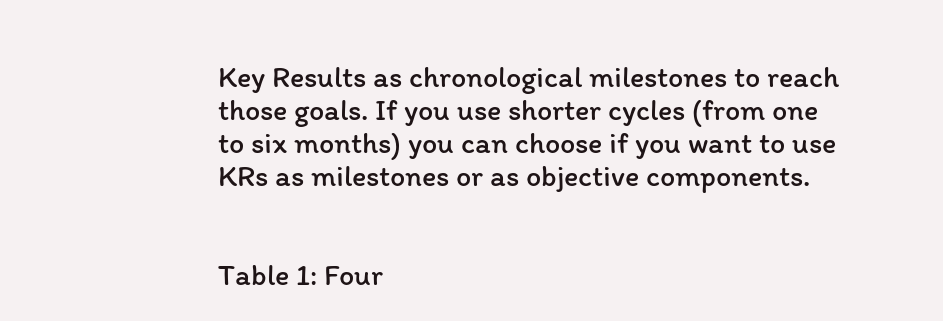Key Results as chronological milestones to reach those goals. If you use shorter cycles (from one to six months) you can choose if you want to use KRs as milestones or as objective components.


Table 1: Four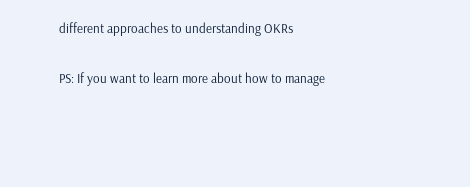different approaches to understanding OKRs

PS: If you want to learn more about how to manage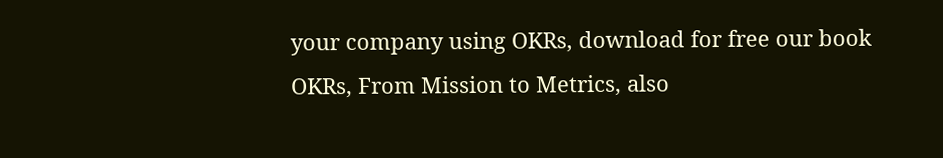your company using OKRs, download for free our book OKRs, From Mission to Metrics, also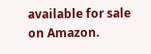available for sale on Amazon.